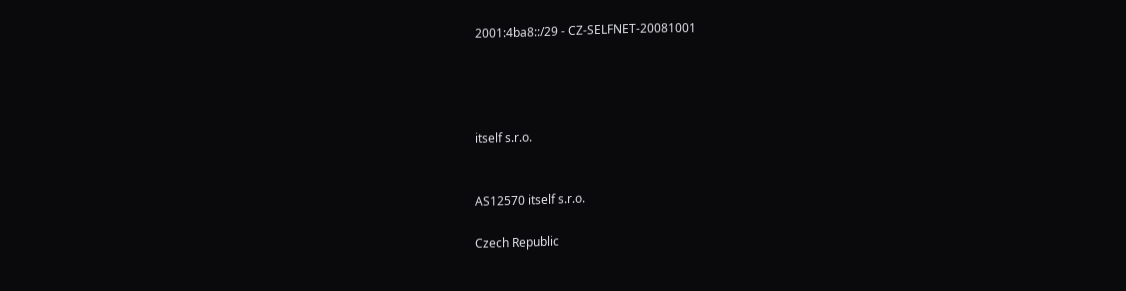2001:4ba8::/29 - CZ-SELFNET-20081001




itself s.r.o.


AS12570 itself s.r.o.

Czech Republic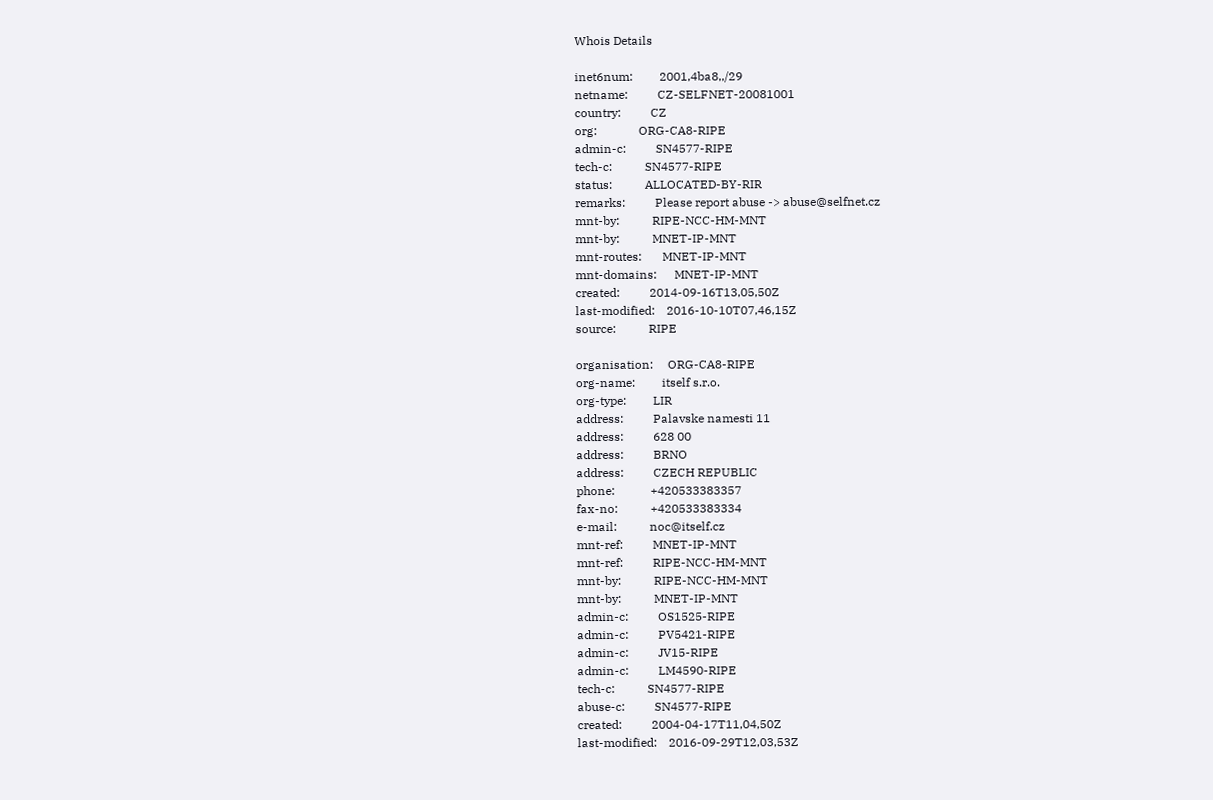Whois Details

inet6num:         2001,4ba8,,/29
netname:          CZ-SELFNET-20081001
country:          CZ
org:              ORG-CA8-RIPE
admin-c:          SN4577-RIPE
tech-c:           SN4577-RIPE
status:           ALLOCATED-BY-RIR
remarks:          Please report abuse -> abuse@selfnet.cz
mnt-by:           RIPE-NCC-HM-MNT
mnt-by:           MNET-IP-MNT
mnt-routes:       MNET-IP-MNT
mnt-domains:      MNET-IP-MNT
created:          2014-09-16T13,05,50Z
last-modified:    2016-10-10T07,46,15Z
source:           RIPE

organisation:     ORG-CA8-RIPE
org-name:         itself s.r.o.
org-type:         LIR
address:          Palavske namesti 11
address:          628 00
address:          BRNO
address:          CZECH REPUBLIC
phone:            +420533383357
fax-no:           +420533383334
e-mail:           noc@itself.cz
mnt-ref:          MNET-IP-MNT
mnt-ref:          RIPE-NCC-HM-MNT
mnt-by:           RIPE-NCC-HM-MNT
mnt-by:           MNET-IP-MNT
admin-c:          OS1525-RIPE
admin-c:          PV5421-RIPE
admin-c:          JV15-RIPE
admin-c:          LM4590-RIPE
tech-c:           SN4577-RIPE
abuse-c:          SN4577-RIPE
created:          2004-04-17T11,04,50Z
last-modified:    2016-09-29T12,03,53Z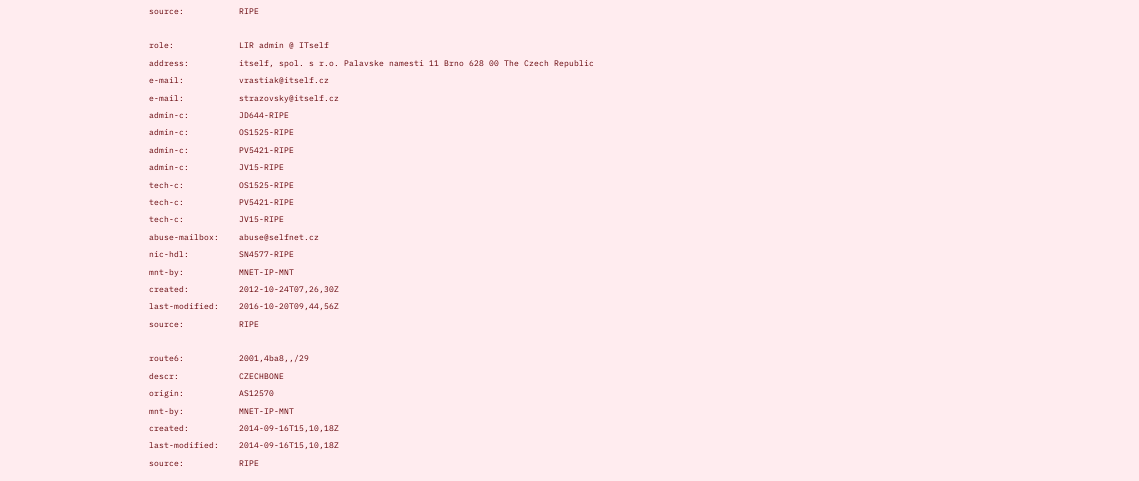source:           RIPE

role:             LIR admin @ ITself
address:          itself, spol. s r.o. Palavske namesti 11 Brno 628 00 The Czech Republic
e-mail:           vrastiak@itself.cz
e-mail:           strazovsky@itself.cz
admin-c:          JD644-RIPE
admin-c:          OS1525-RIPE
admin-c:          PV5421-RIPE
admin-c:          JV15-RIPE
tech-c:           OS1525-RIPE
tech-c:           PV5421-RIPE
tech-c:           JV15-RIPE
abuse-mailbox:    abuse@selfnet.cz
nic-hdl:          SN4577-RIPE
mnt-by:           MNET-IP-MNT
created:          2012-10-24T07,26,30Z
last-modified:    2016-10-20T09,44,56Z
source:           RIPE

route6:           2001,4ba8,,/29
descr:            CZECHBONE
origin:           AS12570
mnt-by:           MNET-IP-MNT
created:          2014-09-16T15,10,18Z
last-modified:    2014-09-16T15,10,18Z
source:           RIPE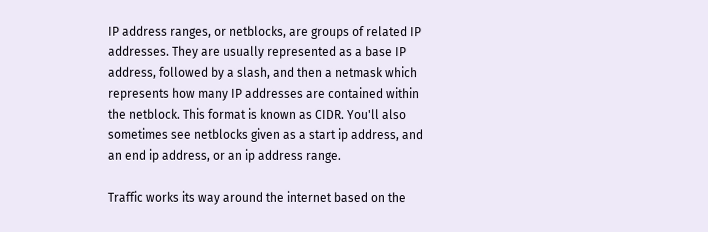IP address ranges, or netblocks, are groups of related IP addresses. They are usually represented as a base IP address, followed by a slash, and then a netmask which represents how many IP addresses are contained within the netblock. This format is known as CIDR. You'll also sometimes see netblocks given as a start ip address, and an end ip address, or an ip address range.

Traffic works its way around the internet based on the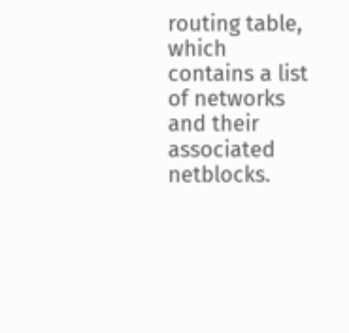routing table, which contains a list of networks and their associated netblocks.